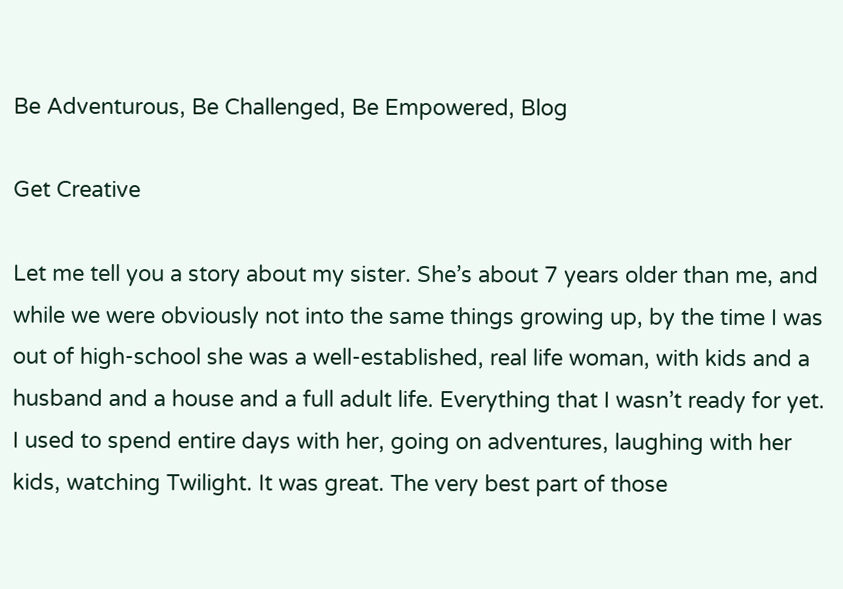Be Adventurous, Be Challenged, Be Empowered, Blog

Get Creative

Let me tell you a story about my sister. She’s about 7 years older than me, and while we were obviously not into the same things growing up, by the time I was out of high-school she was a well-established, real life woman, with kids and a husband and a house and a full adult life. Everything that I wasn’t ready for yet. I used to spend entire days with her, going on adventures, laughing with her kids, watching Twilight. It was great. The very best part of those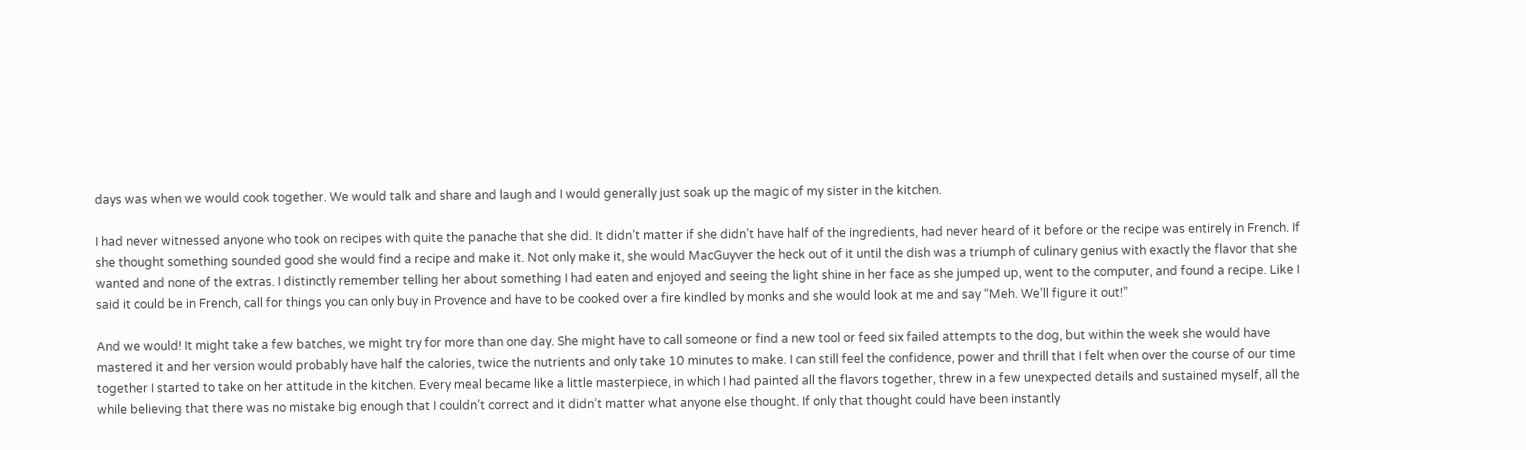days was when we would cook together. We would talk and share and laugh and I would generally just soak up the magic of my sister in the kitchen.

I had never witnessed anyone who took on recipes with quite the panache that she did. It didn’t matter if she didn’t have half of the ingredients, had never heard of it before or the recipe was entirely in French. If she thought something sounded good she would find a recipe and make it. Not only make it, she would MacGuyver the heck out of it until the dish was a triumph of culinary genius with exactly the flavor that she wanted and none of the extras. I distinctly remember telling her about something I had eaten and enjoyed and seeing the light shine in her face as she jumped up, went to the computer, and found a recipe. Like I said it could be in French, call for things you can only buy in Provence and have to be cooked over a fire kindled by monks and she would look at me and say “Meh. We’ll figure it out!”

And we would! It might take a few batches, we might try for more than one day. She might have to call someone or find a new tool or feed six failed attempts to the dog, but within the week she would have mastered it and her version would probably have half the calories, twice the nutrients and only take 10 minutes to make. I can still feel the confidence, power and thrill that I felt when over the course of our time together I started to take on her attitude in the kitchen. Every meal became like a little masterpiece, in which I had painted all the flavors together, threw in a few unexpected details and sustained myself, all the while believing that there was no mistake big enough that I couldn’t correct and it didn’t matter what anyone else thought. If only that thought could have been instantly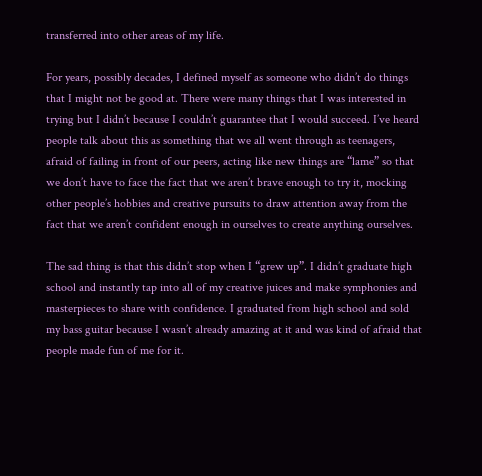transferred into other areas of my life.

For years, possibly decades, I defined myself as someone who didn’t do things that I might not be good at. There were many things that I was interested in trying but I didn’t because I couldn’t guarantee that I would succeed. I’ve heard people talk about this as something that we all went through as teenagers, afraid of failing in front of our peers, acting like new things are “lame” so that we don’t have to face the fact that we aren’t brave enough to try it, mocking other people’s hobbies and creative pursuits to draw attention away from the fact that we aren’t confident enough in ourselves to create anything ourselves.

The sad thing is that this didn’t stop when I “grew up”. I didn’t graduate high school and instantly tap into all of my creative juices and make symphonies and masterpieces to share with confidence. I graduated from high school and sold my bass guitar because I wasn’t already amazing at it and was kind of afraid that people made fun of me for it.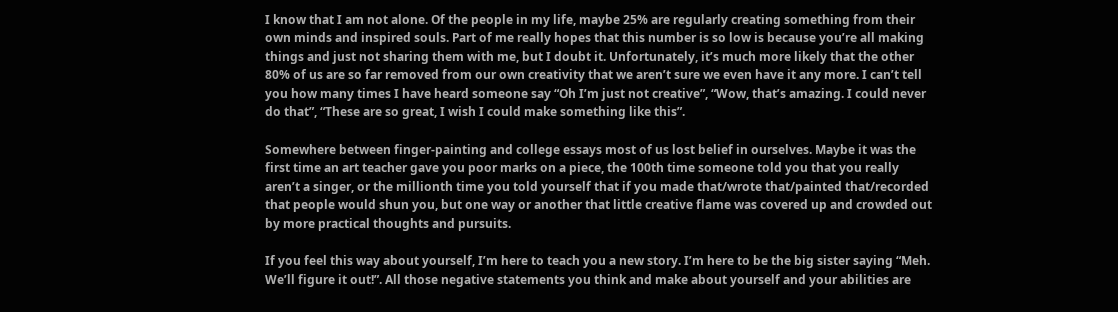I know that I am not alone. Of the people in my life, maybe 25% are regularly creating something from their own minds and inspired souls. Part of me really hopes that this number is so low is because you’re all making things and just not sharing them with me, but I doubt it. Unfortunately, it’s much more likely that the other 80% of us are so far removed from our own creativity that we aren’t sure we even have it any more. I can’t tell you how many times I have heard someone say “Oh I’m just not creative”, “Wow, that’s amazing. I could never do that”, “These are so great, I wish I could make something like this”.

Somewhere between finger-painting and college essays most of us lost belief in ourselves. Maybe it was the first time an art teacher gave you poor marks on a piece, the 100th time someone told you that you really aren’t a singer, or the millionth time you told yourself that if you made that/wrote that/painted that/recorded that people would shun you, but one way or another that little creative flame was covered up and crowded out by more practical thoughts and pursuits.

If you feel this way about yourself, I’m here to teach you a new story. I’m here to be the big sister saying “Meh. We’ll figure it out!”. All those negative statements you think and make about yourself and your abilities are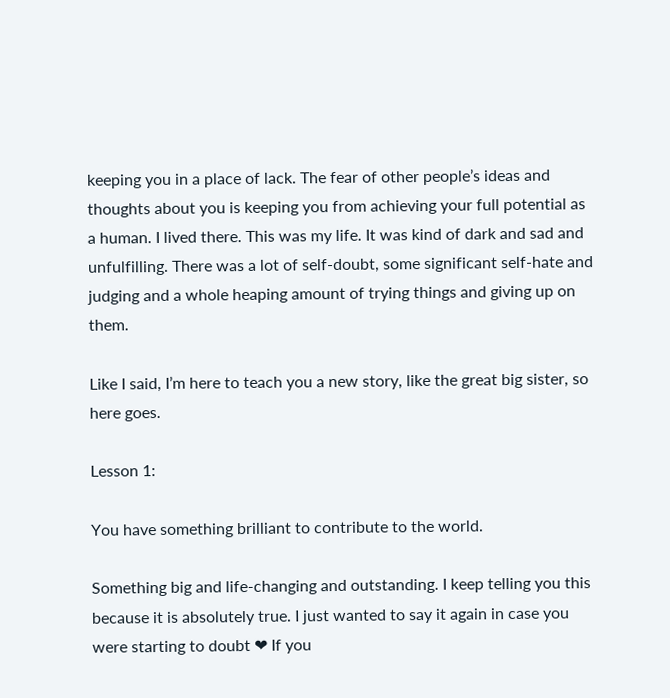keeping you in a place of lack. The fear of other people’s ideas and thoughts about you is keeping you from achieving your full potential as a human. I lived there. This was my life. It was kind of dark and sad and unfulfilling. There was a lot of self-doubt, some significant self-hate and judging and a whole heaping amount of trying things and giving up on them.

Like I said, I’m here to teach you a new story, like the great big sister, so here goes.

Lesson 1:

You have something brilliant to contribute to the world.

Something big and life-changing and outstanding. I keep telling you this because it is absolutely true. I just wanted to say it again in case you were starting to doubt ❤ If you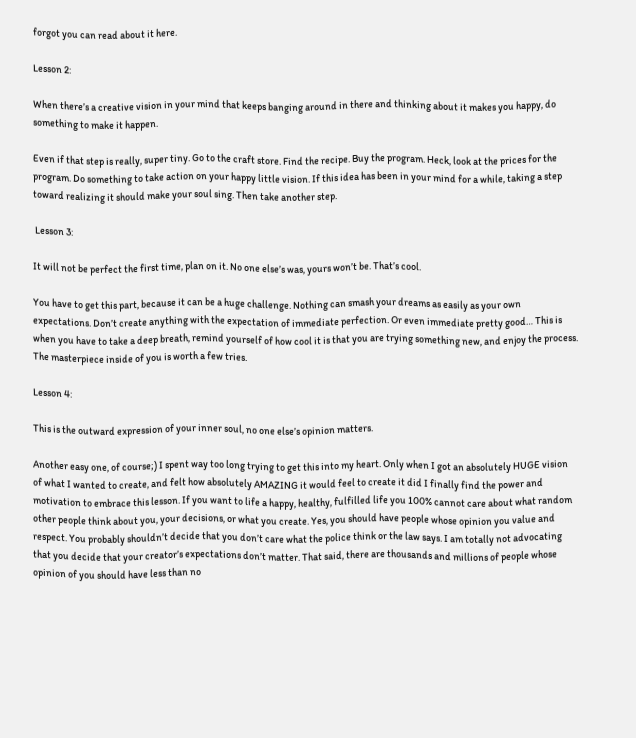forgot you can read about it here.

Lesson 2:

When there’s a creative vision in your mind that keeps banging around in there and thinking about it makes you happy, do something to make it happen.

Even if that step is really, super tiny. Go to the craft store. Find the recipe. Buy the program. Heck, look at the prices for the program. Do something to take action on your happy little vision. If this idea has been in your mind for a while, taking a step toward realizing it should make your soul sing. Then take another step.

 Lesson 3:

It will not be perfect the first time, plan on it. No one else’s was, yours won’t be. That’s cool.

You have to get this part, because it can be a huge challenge. Nothing can smash your dreams as easily as your own expectations. Don’t create anything with the expectation of immediate perfection. Or even immediate pretty good… This is when you have to take a deep breath, remind yourself of how cool it is that you are trying something new, and enjoy the process. The masterpiece inside of you is worth a few tries.

Lesson 4:

This is the outward expression of your inner soul, no one else’s opinion matters.

Another easy one, of course;) I spent way too long trying to get this into my heart. Only when I got an absolutely HUGE vision of what I wanted to create, and felt how absolutely AMAZING it would feel to create it did I finally find the power and motivation to embrace this lesson. If you want to life a happy, healthy, fulfilled life you 100% cannot care about what random other people think about you, your decisions, or what you create. Yes, you should have people whose opinion you value and respect. You probably shouldn’t decide that you don’t care what the police think or the law says. I am totally not advocating that you decide that your creator’s expectations don’t matter. That said, there are thousands and millions of people whose opinion of you should have less than no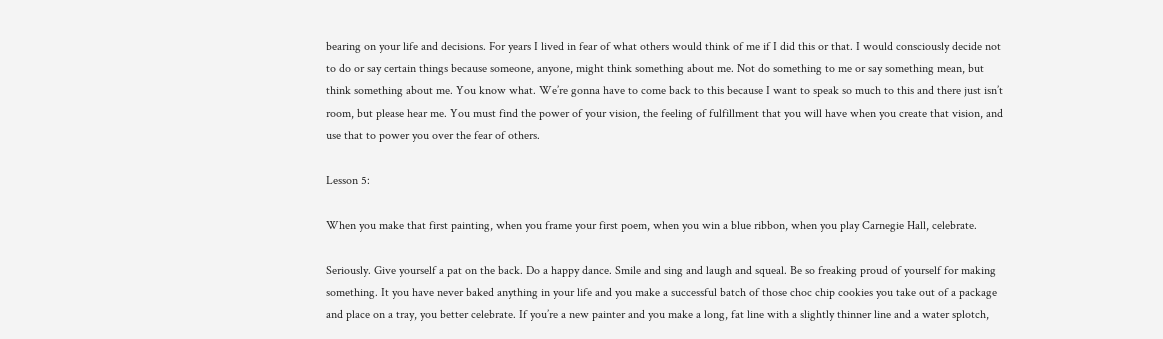bearing on your life and decisions. For years I lived in fear of what others would think of me if I did this or that. I would consciously decide not to do or say certain things because someone, anyone, might think something about me. Not do something to me or say something mean, but think something about me. You know what. We’re gonna have to come back to this because I want to speak so much to this and there just isn’t room, but please hear me. You must find the power of your vision, the feeling of fulfillment that you will have when you create that vision, and use that to power you over the fear of others.

Lesson 5:

When you make that first painting, when you frame your first poem, when you win a blue ribbon, when you play Carnegie Hall, celebrate.

Seriously. Give yourself a pat on the back. Do a happy dance. Smile and sing and laugh and squeal. Be so freaking proud of yourself for making something. It you have never baked anything in your life and you make a successful batch of those choc chip cookies you take out of a package and place on a tray, you better celebrate. If you’re a new painter and you make a long, fat line with a slightly thinner line and a water splotch,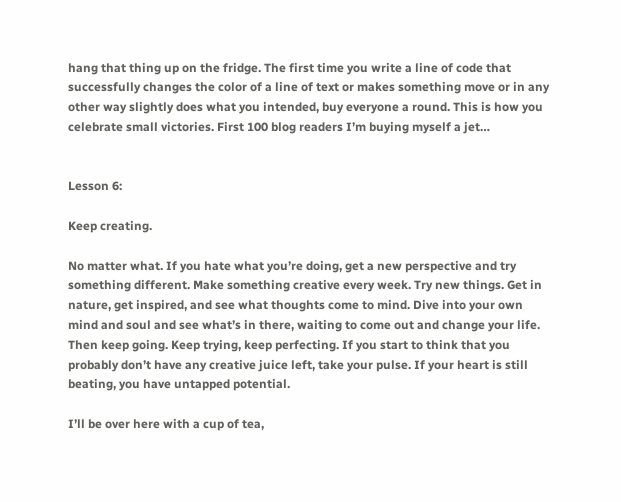hang that thing up on the fridge. The first time you write a line of code that successfully changes the color of a line of text or makes something move or in any other way slightly does what you intended, buy everyone a round. This is how you celebrate small victories. First 100 blog readers I’m buying myself a jet…


Lesson 6:

Keep creating.

No matter what. If you hate what you’re doing, get a new perspective and try something different. Make something creative every week. Try new things. Get in nature, get inspired, and see what thoughts come to mind. Dive into your own mind and soul and see what’s in there, waiting to come out and change your life. Then keep going. Keep trying, keep perfecting. If you start to think that you probably don’t have any creative juice left, take your pulse. If your heart is still beating, you have untapped potential.

I’ll be over here with a cup of tea,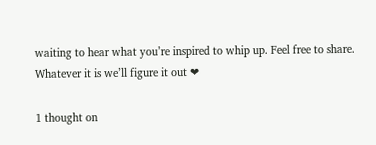waiting to hear what you’re inspired to whip up. Feel free to share. Whatever it is we’ll figure it out ❤

1 thought on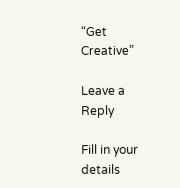“Get Creative”

Leave a Reply

Fill in your details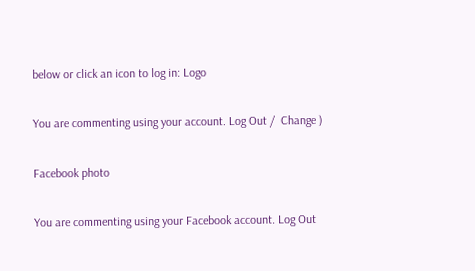below or click an icon to log in: Logo

You are commenting using your account. Log Out /  Change )

Facebook photo

You are commenting using your Facebook account. Log Out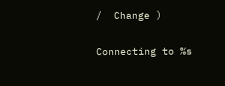/  Change )

Connecting to %s